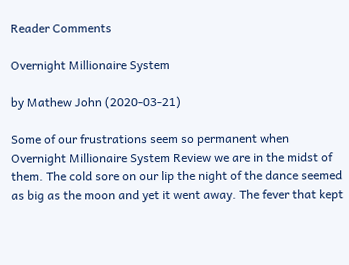Reader Comments

Overnight Millionaire System

by Mathew John (2020-03-21)

Some of our frustrations seem so permanent when Overnight Millionaire System Review we are in the midst of them. The cold sore on our lip the night of the dance seemed as big as the moon and yet it went away. The fever that kept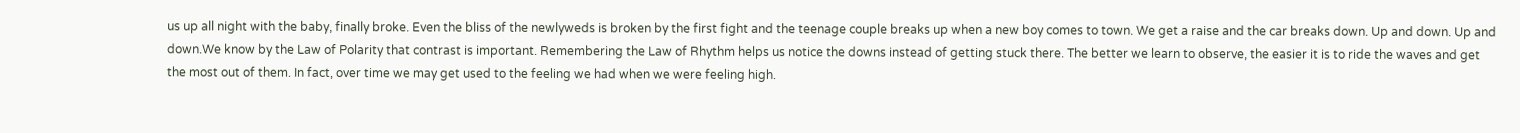us up all night with the baby, finally broke. Even the bliss of the newlyweds is broken by the first fight and the teenage couple breaks up when a new boy comes to town. We get a raise and the car breaks down. Up and down. Up and down.We know by the Law of Polarity that contrast is important. Remembering the Law of Rhythm helps us notice the downs instead of getting stuck there. The better we learn to observe, the easier it is to ride the waves and get the most out of them. In fact, over time we may get used to the feeling we had when we were feeling high.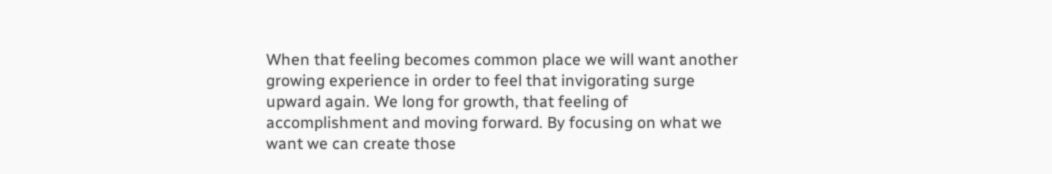When that feeling becomes common place we will want another growing experience in order to feel that invigorating surge upward again. We long for growth, that feeling of accomplishment and moving forward. By focusing on what we want we can create those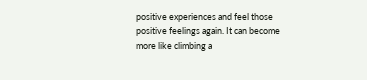positive experiences and feel those positive feelings again. It can become more like climbing a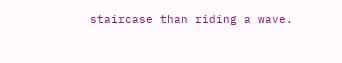staircase than riding a wave.